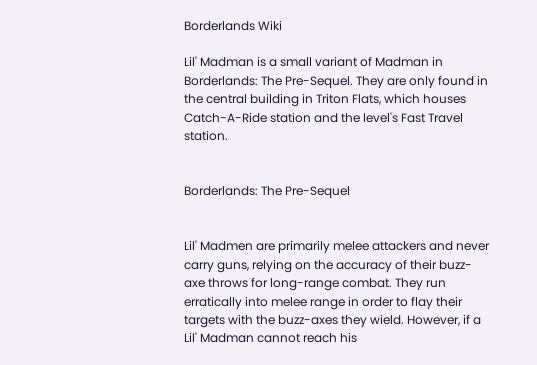Borderlands Wiki

Lil' Madman is a small variant of Madman in Borderlands: The Pre-Sequel. They are only found in the central building in Triton Flats, which houses Catch-A-Ride station and the level's Fast Travel station.


Borderlands: The Pre-Sequel


Lil' Madmen are primarily melee attackers and never carry guns, relying on the accuracy of their buzz-axe throws for long-range combat. They run erratically into melee range in order to flay their targets with the buzz-axes they wield. However, if a Lil' Madman cannot reach his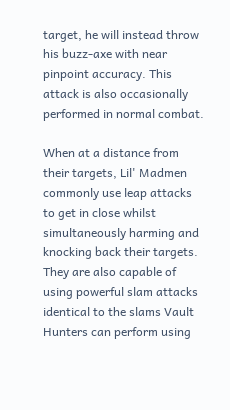target, he will instead throw his buzz-axe with near pinpoint accuracy. This attack is also occasionally performed in normal combat.

When at a distance from their targets, Lil' Madmen commonly use leap attacks to get in close whilst simultaneously harming and knocking back their targets. They are also capable of using powerful slam attacks identical to the slams Vault Hunters can perform using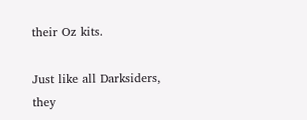their Oz kits.

Just like all Darksiders, they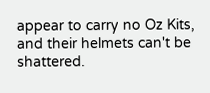appear to carry no Oz Kits, and their helmets can't be shattered.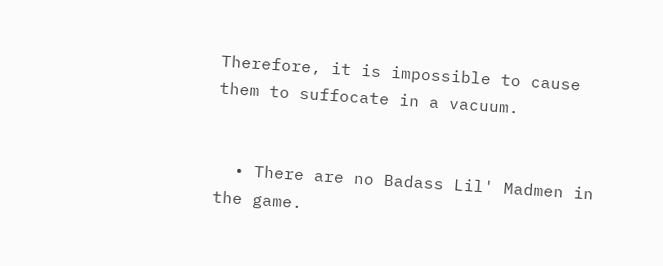Therefore, it is impossible to cause them to suffocate in a vacuum.


  • There are no Badass Lil' Madmen in the game.